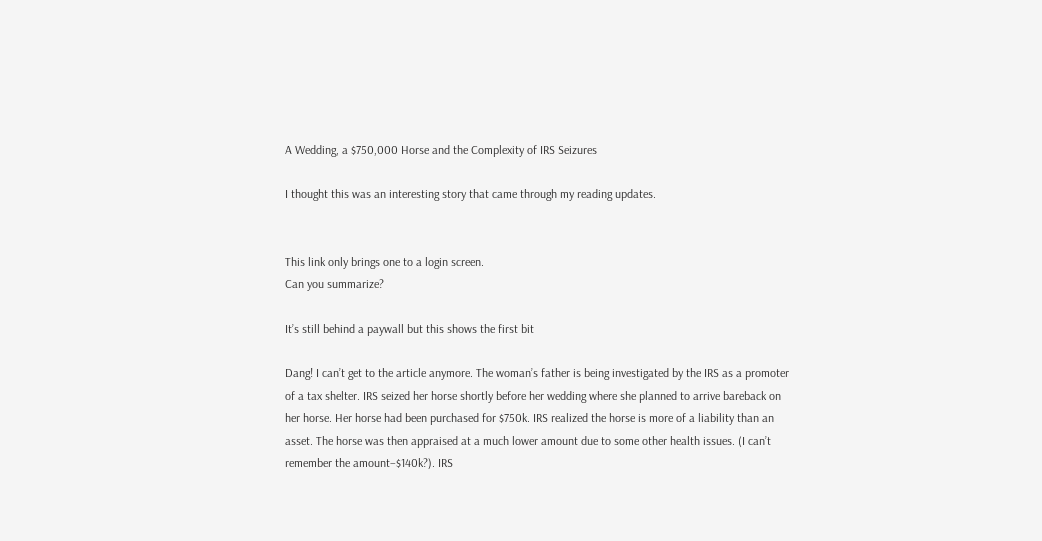A Wedding, a $750,000 Horse and the Complexity of IRS Seizures

I thought this was an interesting story that came through my reading updates.


This link only brings one to a login screen.
Can you summarize?

It’s still behind a paywall but this shows the first bit

Dang! I can’t get to the article anymore. The woman’s father is being investigated by the IRS as a promoter of a tax shelter. IRS seized her horse shortly before her wedding where she planned to arrive bareback on her horse. Her horse had been purchased for $750k. IRS realized the horse is more of a liability than an asset. The horse was then appraised at a much lower amount due to some other health issues. (I can’t remember the amount–$140k?). IRS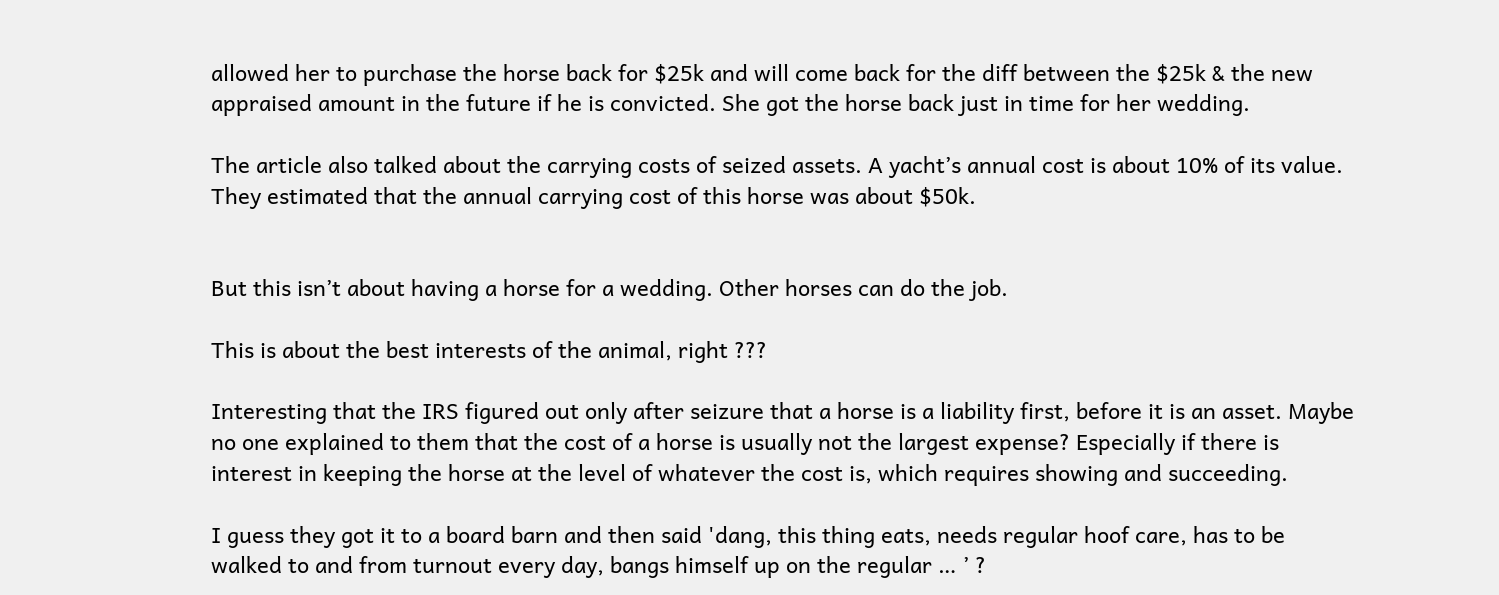allowed her to purchase the horse back for $25k and will come back for the diff between the $25k & the new appraised amount in the future if he is convicted. She got the horse back just in time for her wedding.

The article also talked about the carrying costs of seized assets. A yacht’s annual cost is about 10% of its value. They estimated that the annual carrying cost of this horse was about $50k.


But this isn’t about having a horse for a wedding. Other horses can do the job.

This is about the best interests of the animal, right ???

Interesting that the IRS figured out only after seizure that a horse is a liability first, before it is an asset. Maybe no one explained to them that the cost of a horse is usually not the largest expense? Especially if there is interest in keeping the horse at the level of whatever the cost is, which requires showing and succeeding.

I guess they got it to a board barn and then said 'dang, this thing eats, needs regular hoof care, has to be walked to and from turnout every day, bangs himself up on the regular … ’ ?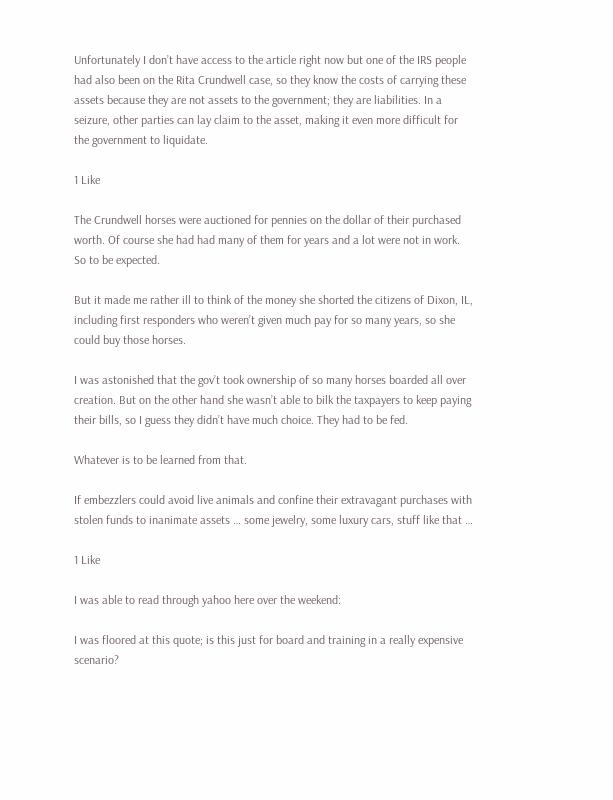Unfortunately I don’t have access to the article right now but one of the IRS people had also been on the Rita Crundwell case, so they know the costs of carrying these assets because they are not assets to the government; they are liabilities. In a seizure, other parties can lay claim to the asset, making it even more difficult for the government to liquidate.

1 Like

The Crundwell horses were auctioned for pennies on the dollar of their purchased worth. Of course she had had many of them for years and a lot were not in work. So to be expected.

But it made me rather ill to think of the money she shorted the citizens of Dixon, IL, including first responders who weren’t given much pay for so many years, so she could buy those horses.

I was astonished that the gov’t took ownership of so many horses boarded all over creation. But on the other hand she wasn’t able to bilk the taxpayers to keep paying their bills, so I guess they didn’t have much choice. They had to be fed.

Whatever is to be learned from that.

If embezzlers could avoid live animals and confine their extravagant purchases with stolen funds to inanimate assets … some jewelry, some luxury cars, stuff like that …

1 Like

I was able to read through yahoo here over the weekend:

I was floored at this quote; is this just for board and training in a really expensive scenario?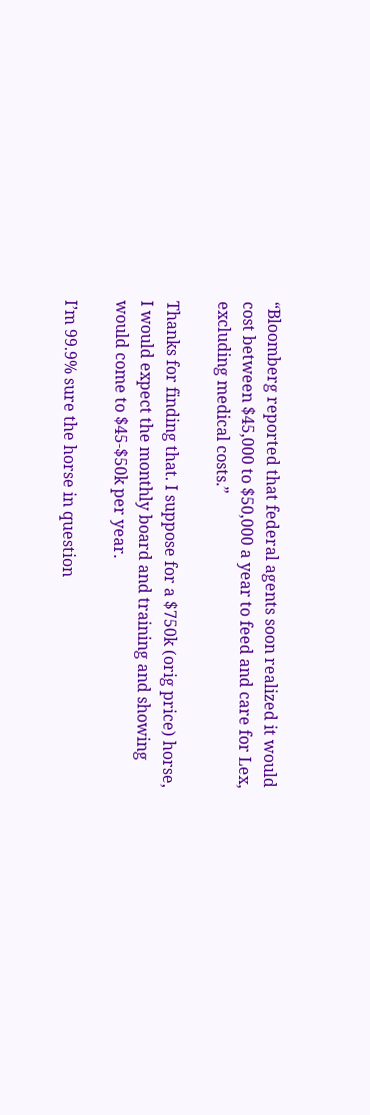“Bloomberg reported that federal agents soon realized it would cost between $45,000 to $50,000 a year to feed and care for Lex, excluding medical costs.”

Thanks for finding that. I suppose for a $750k (orig price) horse, I would expect the monthly board and training and showing would come to $45-$50k per year.

I’m 99.9% sure the horse in question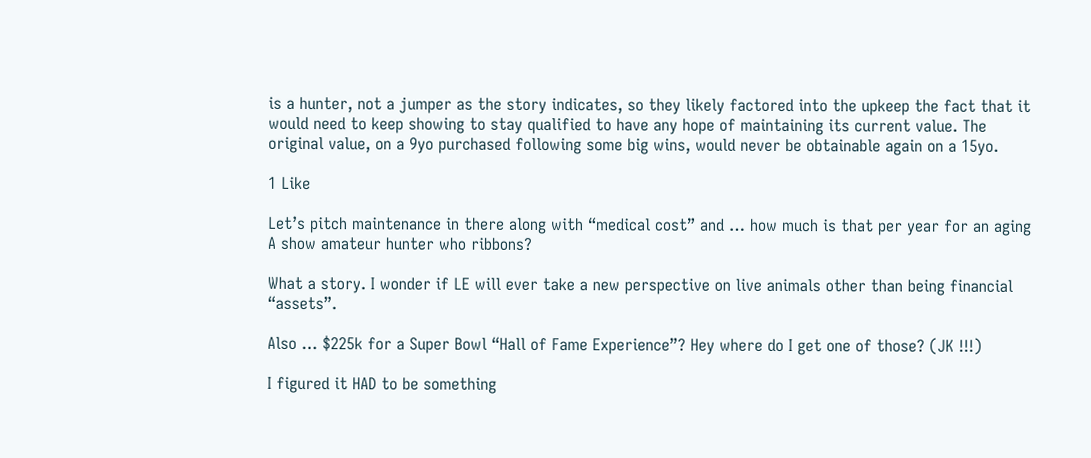is a hunter, not a jumper as the story indicates, so they likely factored into the upkeep the fact that it would need to keep showing to stay qualified to have any hope of maintaining its current value. The original value, on a 9yo purchased following some big wins, would never be obtainable again on a 15yo.

1 Like

Let’s pitch maintenance in there along with “medical cost” and … how much is that per year for an aging A show amateur hunter who ribbons?

What a story. I wonder if LE will ever take a new perspective on live animals other than being financial “assets”.

Also … $225k for a Super Bowl “Hall of Fame Experience”? Hey where do I get one of those? (JK !!!)

I figured it HAD to be something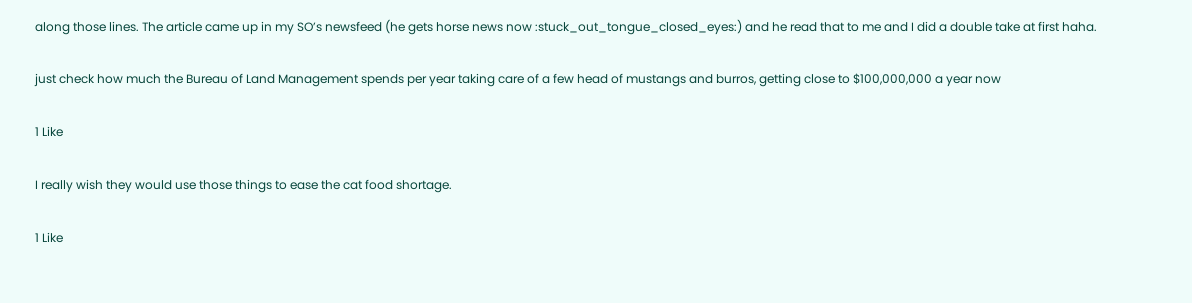along those lines. The article came up in my SO’s newsfeed (he gets horse news now :stuck_out_tongue_closed_eyes:) and he read that to me and I did a double take at first haha.

just check how much the Bureau of Land Management spends per year taking care of a few head of mustangs and burros, getting close to $100,000,000 a year now

1 Like

I really wish they would use those things to ease the cat food shortage.

1 Like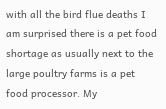with all the bird flue deaths I am surprised there is a pet food shortage as usually next to the large poultry farms is a pet food processor. My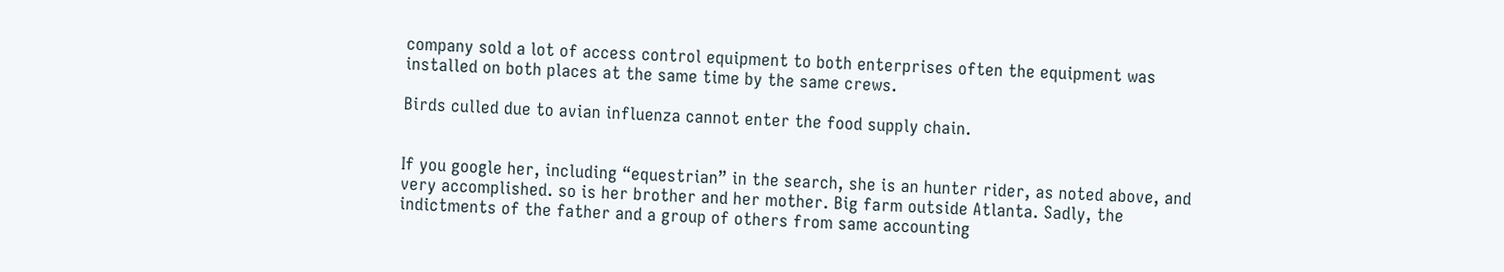company sold a lot of access control equipment to both enterprises often the equipment was installed on both places at the same time by the same crews.

Birds culled due to avian influenza cannot enter the food supply chain.


If you google her, including “equestrian” in the search, she is an hunter rider, as noted above, and very accomplished. so is her brother and her mother. Big farm outside Atlanta. Sadly, the indictments of the father and a group of others from same accounting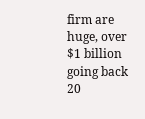firm are huge, over $1 billion going back 20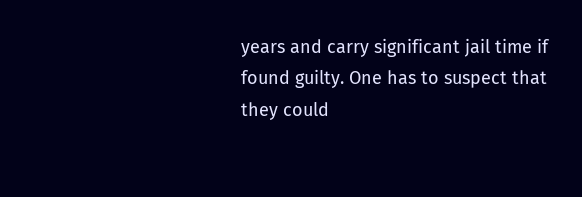years and carry significant jail time if found guilty. One has to suspect that they could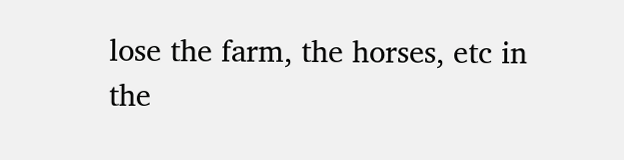lose the farm, the horses, etc in the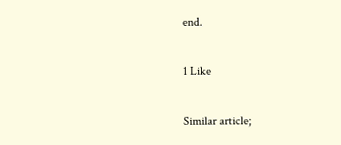end.

1 Like

Similar article;